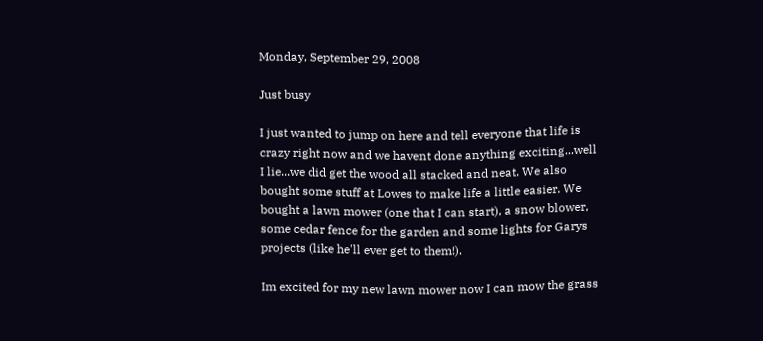Monday, September 29, 2008

Just busy

I just wanted to jump on here and tell everyone that life is crazy right now and we havent done anything exciting...well I lie...we did get the wood all stacked and neat. We also bought some stuff at Lowes to make life a little easier. We bought a lawn mower (one that I can start), a snow blower, some cedar fence for the garden and some lights for Garys projects (like he'll ever get to them!).

Im excited for my new lawn mower now I can mow the grass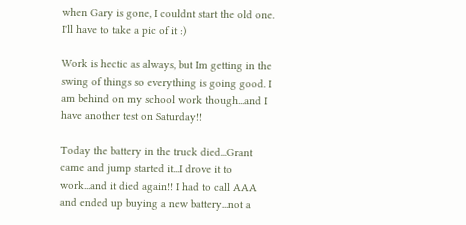when Gary is gone, I couldnt start the old one. I'll have to take a pic of it :)

Work is hectic as always, but Im getting in the swing of things so everything is going good. I am behind on my school work though...and I have another test on Saturday!!

Today the battery in the truck died...Grant came and jump started it...I drove it to work...and it died again!! I had to call AAA and ended up buying a new battery...not a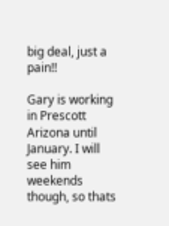big deal, just a pain!!

Gary is working in Prescott Arizona until January. I will see him weekends though, so thats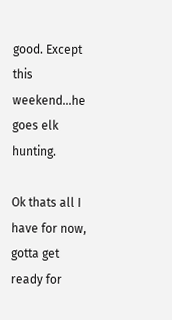good. Except this weekend...he goes elk hunting.

Ok thats all I have for now, gotta get ready for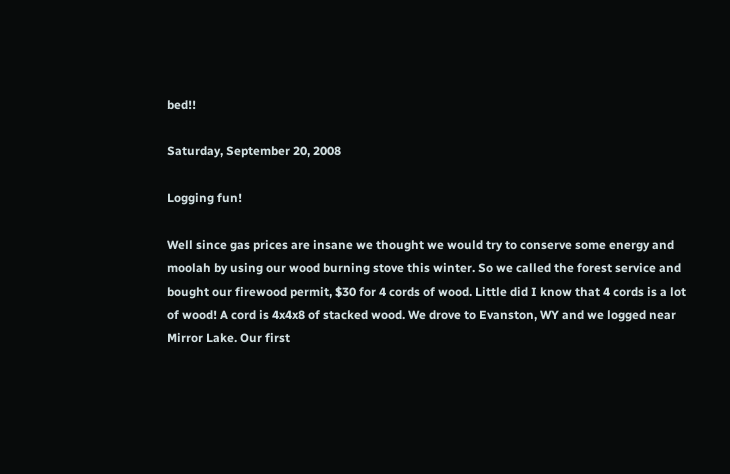bed!!

Saturday, September 20, 2008

Logging fun!

Well since gas prices are insane we thought we would try to conserve some energy and moolah by using our wood burning stove this winter. So we called the forest service and bought our firewood permit, $30 for 4 cords of wood. Little did I know that 4 cords is a lot of wood! A cord is 4x4x8 of stacked wood. We drove to Evanston, WY and we logged near Mirror Lake. Our first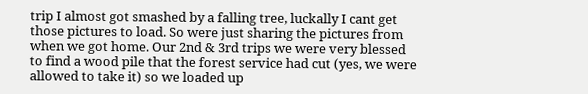trip I almost got smashed by a falling tree, luckally I cant get those pictures to load. So were just sharing the pictures from when we got home. Our 2nd & 3rd trips we were very blessed to find a wood pile that the forest service had cut (yes, we were allowed to take it) so we loaded up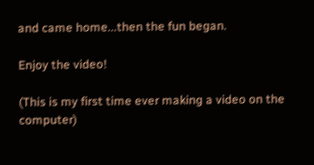and came home...then the fun began.

Enjoy the video!

(This is my first time ever making a video on the computer)